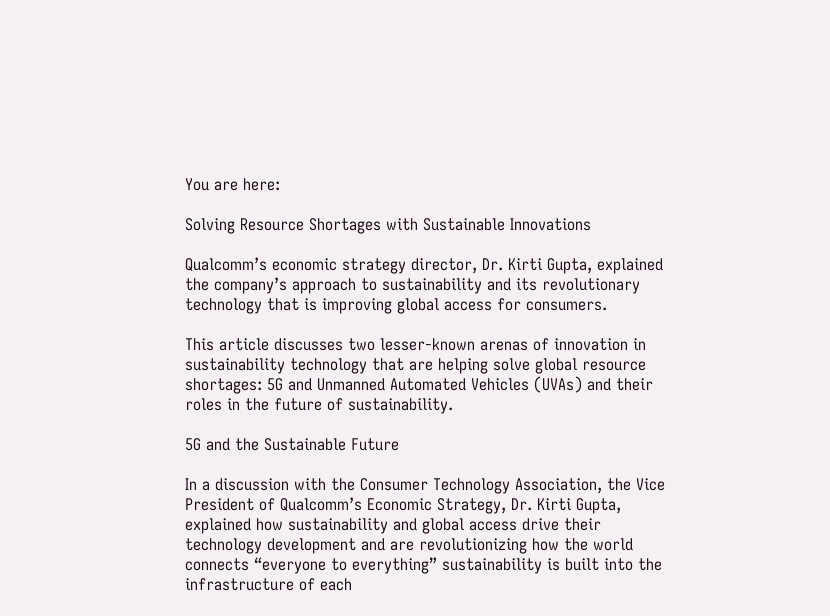You are here:

Solving Resource Shortages with Sustainable Innovations

Qualcomm’s economic strategy director, Dr. Kirti Gupta, explained the company’s approach to sustainability and its revolutionary technology that is improving global access for consumers.

This article discusses two lesser-known arenas of innovation in sustainability technology that are helping solve global resource shortages: 5G and Unmanned Automated Vehicles (UVAs) and their roles in the future of sustainability.

5G and the Sustainable Future

In a discussion with the Consumer Technology Association, the Vice President of Qualcomm’s Economic Strategy, Dr. Kirti Gupta, explained how sustainability and global access drive their technology development and are revolutionizing how the world connects “everyone to everything” sustainability is built into the infrastructure of each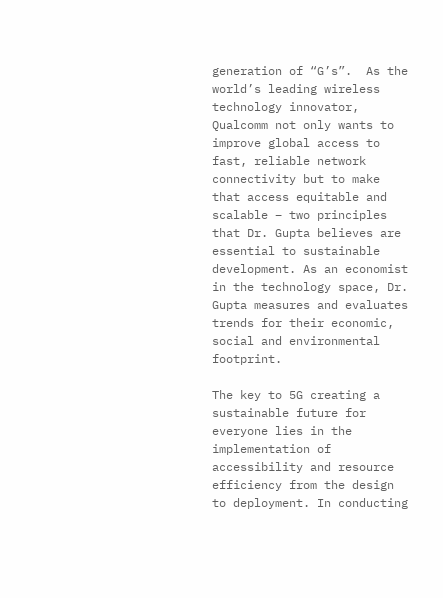generation of “G’s”.  As the world’s leading wireless technology innovator, Qualcomm not only wants to improve global access to fast, reliable network connectivity but to make that access equitable and scalable – two principles that Dr. Gupta believes are essential to sustainable development. As an economist in the technology space, Dr. Gupta measures and evaluates trends for their economic, social and environmental footprint.

The key to 5G creating a sustainable future for everyone lies in the implementation of accessibility and resource efficiency from the design to deployment. In conducting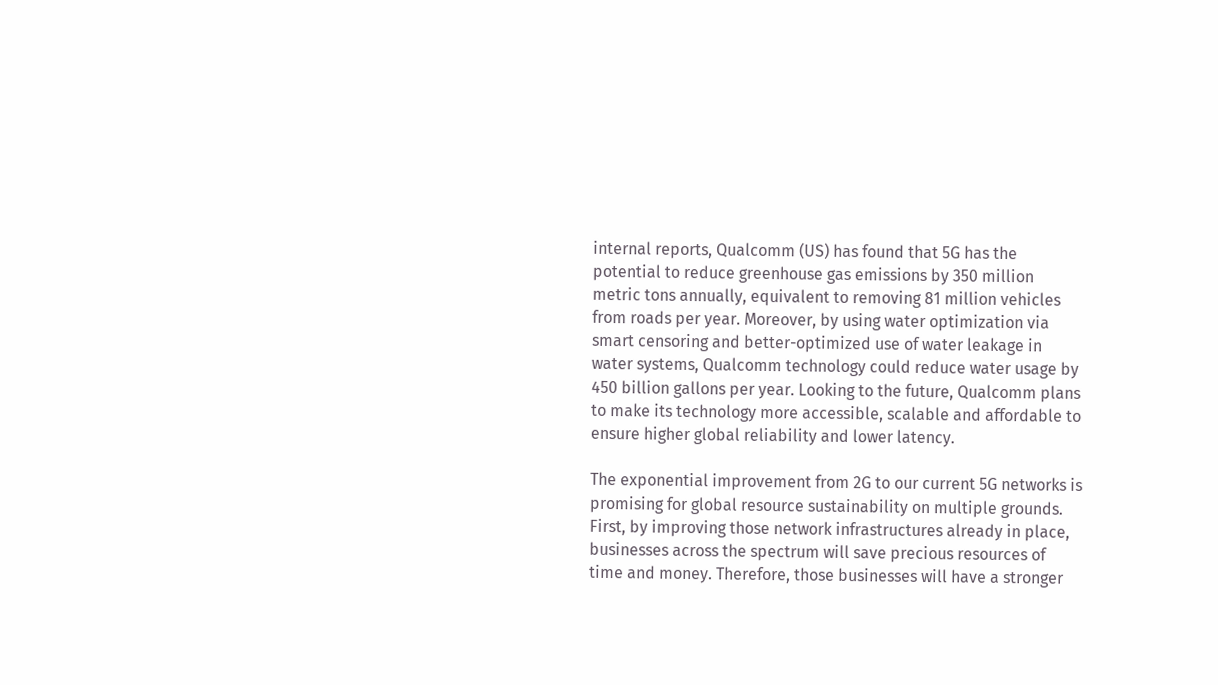internal reports, Qualcomm (US) has found that 5G has the potential to reduce greenhouse gas emissions by 350 million metric tons annually, equivalent to removing 81 million vehicles from roads per year. Moreover, by using water optimization via smart censoring and better-optimized use of water leakage in water systems, Qualcomm technology could reduce water usage by 450 billion gallons per year. Looking to the future, Qualcomm plans to make its technology more accessible, scalable and affordable to ensure higher global reliability and lower latency.

The exponential improvement from 2G to our current 5G networks is promising for global resource sustainability on multiple grounds. First, by improving those network infrastructures already in place, businesses across the spectrum will save precious resources of time and money. Therefore, those businesses will have a stronger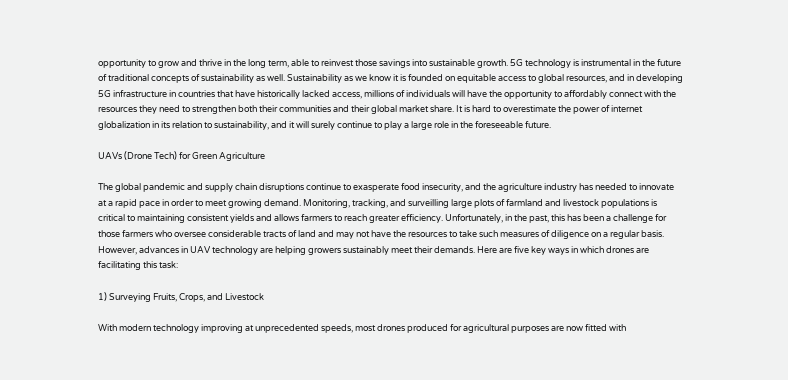opportunity to grow and thrive in the long term, able to reinvest those savings into sustainable growth. 5G technology is instrumental in the future of traditional concepts of sustainability as well. Sustainability as we know it is founded on equitable access to global resources, and in developing 5G infrastructure in countries that have historically lacked access, millions of individuals will have the opportunity to affordably connect with the resources they need to strengthen both their communities and their global market share. It is hard to overestimate the power of internet globalization in its relation to sustainability, and it will surely continue to play a large role in the foreseeable future.

UAVs (Drone Tech) for Green Agriculture

The global pandemic and supply chain disruptions continue to exasperate food insecurity, and the agriculture industry has needed to innovate at a rapid pace in order to meet growing demand. Monitoring, tracking, and surveilling large plots of farmland and livestock populations is critical to maintaining consistent yields and allows farmers to reach greater efficiency. Unfortunately, in the past, this has been a challenge for those farmers who oversee considerable tracts of land and may not have the resources to take such measures of diligence on a regular basis. However, advances in UAV technology are helping growers sustainably meet their demands. Here are five key ways in which drones are facilitating this task:

1) Surveying Fruits, Crops, and Livestock

With modern technology improving at unprecedented speeds, most drones produced for agricultural purposes are now fitted with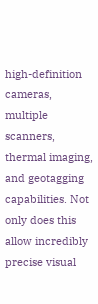high-definition cameras, multiple scanners, thermal imaging, and geotagging capabilities. Not only does this allow incredibly precise visual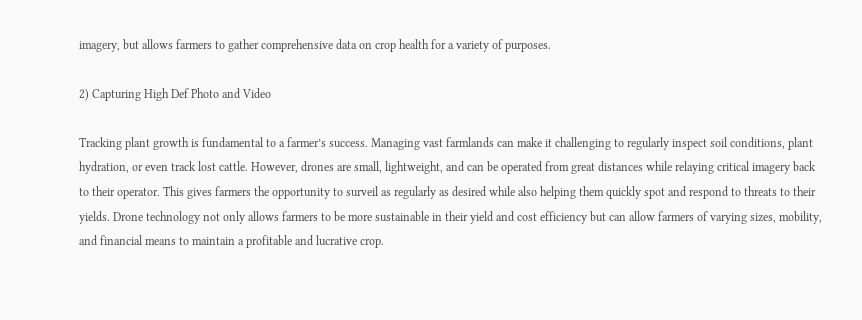imagery, but allows farmers to gather comprehensive data on crop health for a variety of purposes.

2) Capturing High Def Photo and Video

Tracking plant growth is fundamental to a farmer’s success. Managing vast farmlands can make it challenging to regularly inspect soil conditions, plant hydration, or even track lost cattle. However, drones are small, lightweight, and can be operated from great distances while relaying critical imagery back to their operator. This gives farmers the opportunity to surveil as regularly as desired while also helping them quickly spot and respond to threats to their yields. Drone technology not only allows farmers to be more sustainable in their yield and cost efficiency but can allow farmers of varying sizes, mobility, and financial means to maintain a profitable and lucrative crop.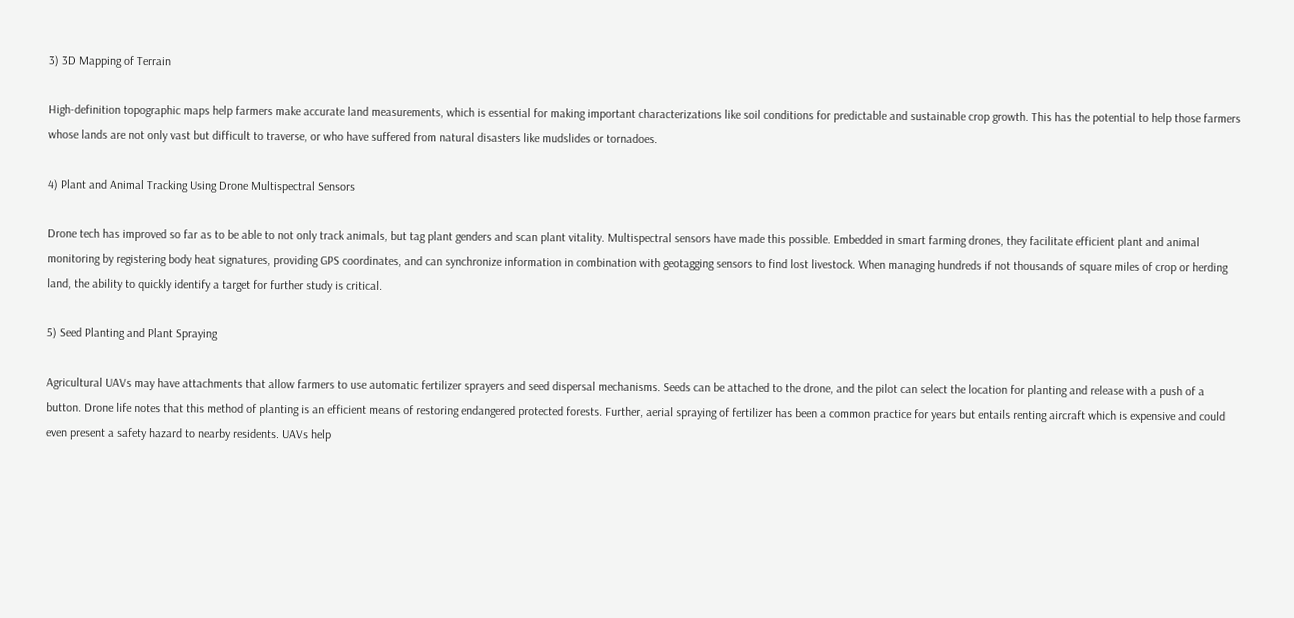3) 3D Mapping of Terrain

High-definition topographic maps help farmers make accurate land measurements, which is essential for making important characterizations like soil conditions for predictable and sustainable crop growth. This has the potential to help those farmers whose lands are not only vast but difficult to traverse, or who have suffered from natural disasters like mudslides or tornadoes.

4) Plant and Animal Tracking Using Drone Multispectral Sensors

Drone tech has improved so far as to be able to not only track animals, but tag plant genders and scan plant vitality. Multispectral sensors have made this possible. Embedded in smart farming drones, they facilitate efficient plant and animal monitoring by registering body heat signatures, providing GPS coordinates, and can synchronize information in combination with geotagging sensors to find lost livestock. When managing hundreds if not thousands of square miles of crop or herding land, the ability to quickly identify a target for further study is critical.

5) Seed Planting and Plant Spraying

Agricultural UAVs may have attachments that allow farmers to use automatic fertilizer sprayers and seed dispersal mechanisms. Seeds can be attached to the drone, and the pilot can select the location for planting and release with a push of a button. Drone life notes that this method of planting is an efficient means of restoring endangered protected forests. Further, aerial spraying of fertilizer has been a common practice for years but entails renting aircraft which is expensive and could even present a safety hazard to nearby residents. UAVs help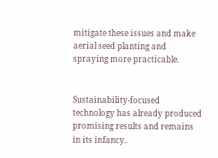mitigate these issues and make aerial seed planting and spraying more practicable.


Sustainability-focused technology has already produced promising results and remains in its infancy.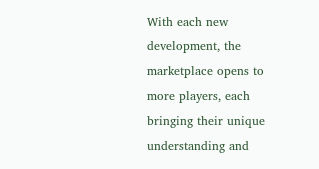With each new development, the marketplace opens to more players, each bringing their unique understanding and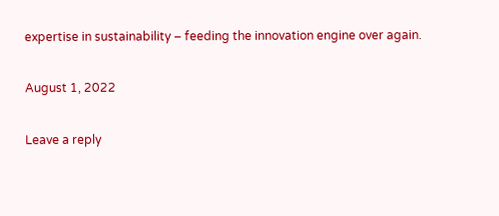expertise in sustainability – feeding the innovation engine over again.

August 1, 2022

Leave a reply